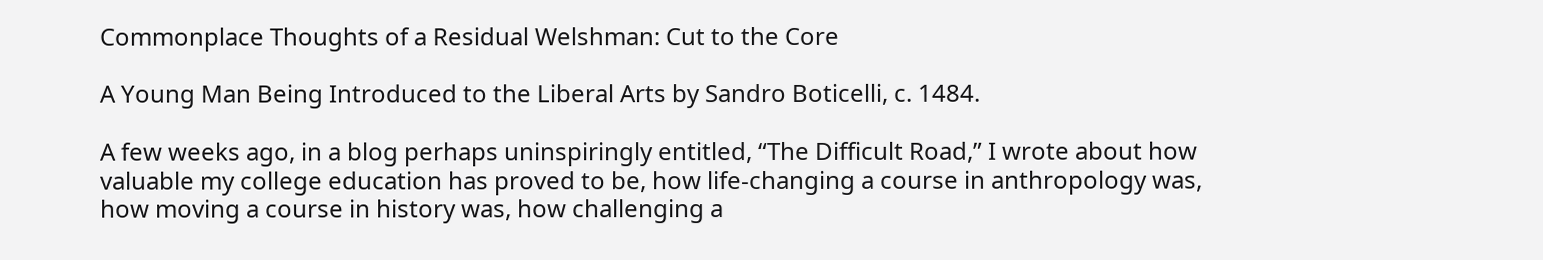Commonplace Thoughts of a Residual Welshman: Cut to the Core

A Young Man Being Introduced to the Liberal Arts by Sandro Boticelli, c. 1484.

A few weeks ago, in a blog perhaps uninspiringly entitled, “The Difficult Road,” I wrote about how valuable my college education has proved to be, how life-changing a course in anthropology was, how moving a course in history was, how challenging a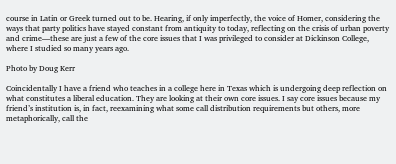course in Latin or Greek turned out to be. Hearing, if only imperfectly, the voice of Homer, considering the ways that party politics have stayed constant from antiquity to today, reflecting on the crisis of urban poverty and crime—these are just a few of the core issues that I was privileged to consider at Dickinson College, where I studied so many years ago.

Photo by Doug Kerr

Coincidentally I have a friend who teaches in a college here in Texas which is undergoing deep reflection on what constitutes a liberal education. They are looking at their own core issues. I say core issues because my friend’s institution is, in fact, reexamining what some call distribution requirements but others, more metaphorically, call the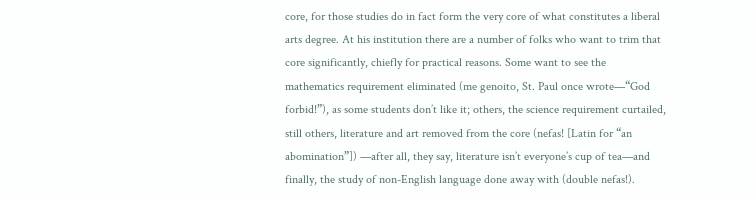core, for those studies do in fact form the very core of what constitutes a liberal arts degree. At his institution there are a number of folks who want to trim that core significantly, chiefly for practical reasons. Some want to see the mathematics requirement eliminated (me genoito, St. Paul once wrote—“God forbid!”), as some students don’t like it; others, the science requirement curtailed, still others, literature and art removed from the core (nefas! [Latin for “an abomination”]) —after all, they say, literature isn’t everyone’s cup of tea—and finally, the study of non-English language done away with (double nefas!).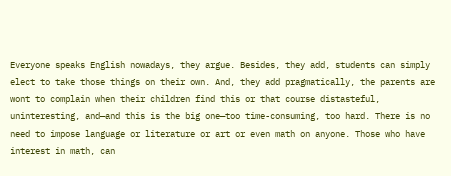Everyone speaks English nowadays, they argue. Besides, they add, students can simply elect to take those things on their own. And, they add pragmatically, the parents are wont to complain when their children find this or that course distasteful, uninteresting, and—and this is the big one—too time-consuming, too hard. There is no need to impose language or literature or art or even math on anyone. Those who have interest in math, can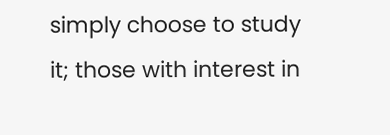simply choose to study it; those with interest in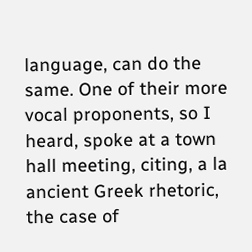language, can do the same. One of their more vocal proponents, so I heard, spoke at a town hall meeting, citing, a la ancient Greek rhetoric, the case of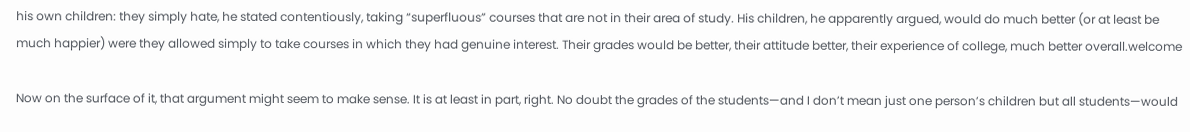his own children: they simply hate, he stated contentiously, taking “superfluous” courses that are not in their area of study. His children, he apparently argued, would do much better (or at least be much happier) were they allowed simply to take courses in which they had genuine interest. Their grades would be better, their attitude better, their experience of college, much better overall.welcome

Now on the surface of it, that argument might seem to make sense. It is at least in part, right. No doubt the grades of the students—and I don’t mean just one person’s children but all students—would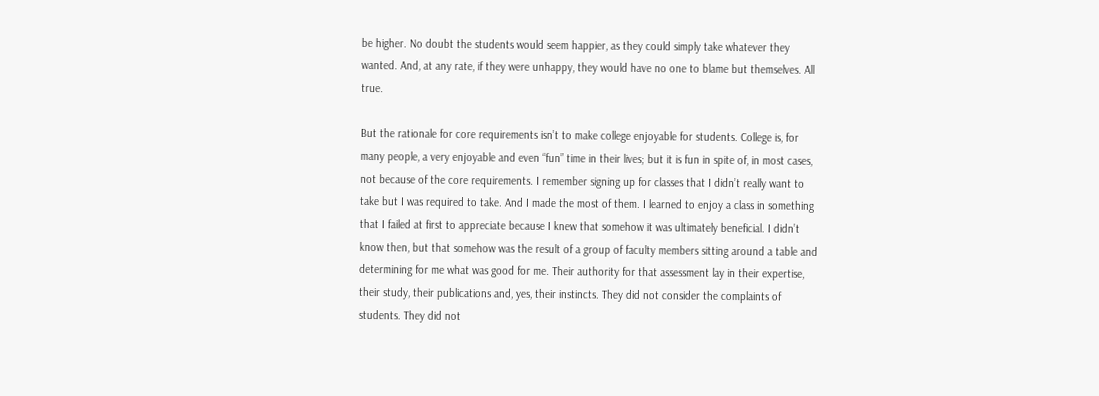be higher. No doubt the students would seem happier, as they could simply take whatever they wanted. And, at any rate, if they were unhappy, they would have no one to blame but themselves. All true.

But the rationale for core requirements isn’t to make college enjoyable for students. College is, for many people, a very enjoyable and even “fun” time in their lives; but it is fun in spite of, in most cases, not because of the core requirements. I remember signing up for classes that I didn’t really want to take but I was required to take. And I made the most of them. I learned to enjoy a class in something that I failed at first to appreciate because I knew that somehow it was ultimately beneficial. I didn’t know then, but that somehow was the result of a group of faculty members sitting around a table and determining for me what was good for me. Their authority for that assessment lay in their expertise, their study, their publications and, yes, their instincts. They did not consider the complaints of students. They did not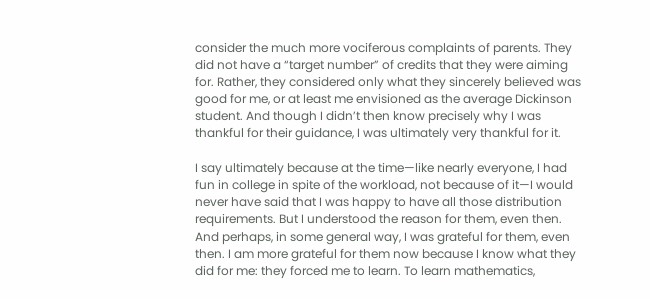consider the much more vociferous complaints of parents. They did not have a “target number” of credits that they were aiming for. Rather, they considered only what they sincerely believed was good for me, or at least me envisioned as the average Dickinson student. And though I didn’t then know precisely why I was thankful for their guidance, I was ultimately very thankful for it.

I say ultimately because at the time—like nearly everyone, I had fun in college in spite of the workload, not because of it—I would never have said that I was happy to have all those distribution requirements. But I understood the reason for them, even then. And perhaps, in some general way, I was grateful for them, even then. I am more grateful for them now because I know what they did for me: they forced me to learn. To learn mathematics,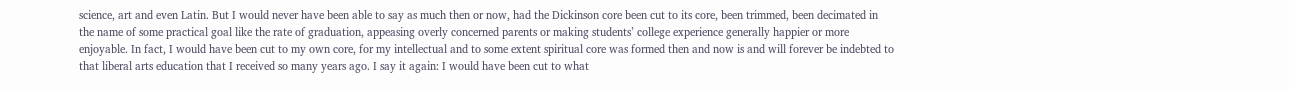science, art and even Latin. But I would never have been able to say as much then or now, had the Dickinson core been cut to its core, been trimmed, been decimated in the name of some practical goal like the rate of graduation, appeasing overly concerned parents or making students’ college experience generally happier or more enjoyable. In fact, I would have been cut to my own core, for my intellectual and to some extent spiritual core was formed then and now is and will forever be indebted to that liberal arts education that I received so many years ago. I say it again: I would have been cut to what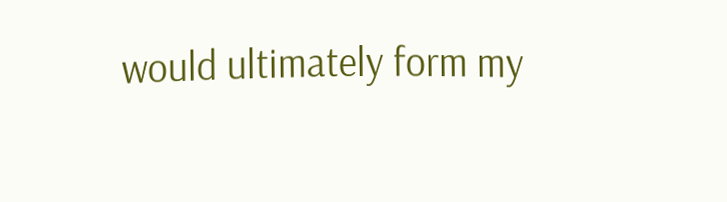would ultimately form my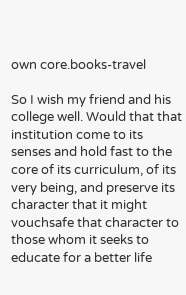own core.books-travel

So I wish my friend and his college well. Would that that institution come to its senses and hold fast to the core of its curriculum, of its very being, and preserve its character that it might vouchsafe that character to those whom it seeks to educate for a better life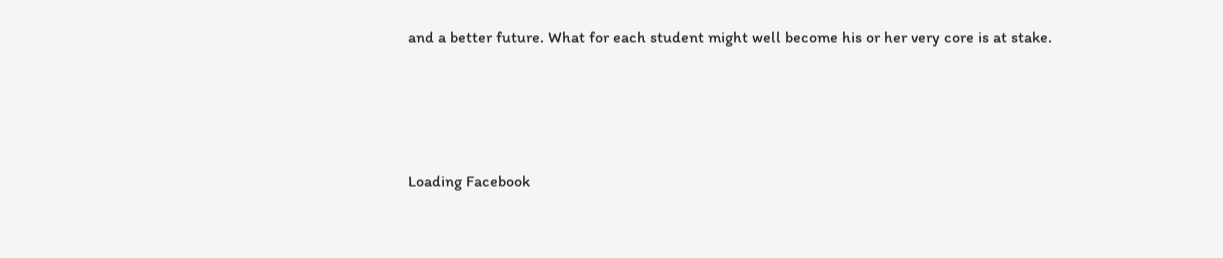and a better future. What for each student might well become his or her very core is at stake.




Loading Facebook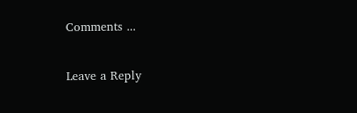Comments ...

Leave a Reply